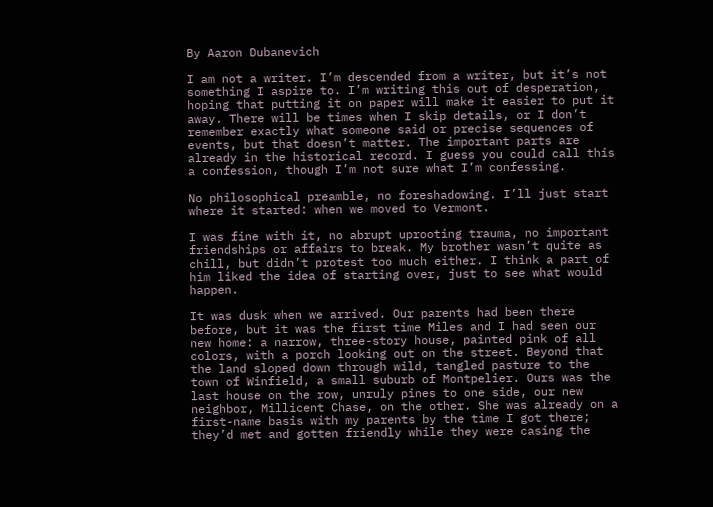By Aaron Dubanevich

I am not a writer. I’m descended from a writer, but it’s not something I aspire to. I’m writing this out of desperation, hoping that putting it on paper will make it easier to put it away. There will be times when I skip details, or I don’t remember exactly what someone said or precise sequences of events, but that doesn’t matter. The important parts are already in the historical record. I guess you could call this a confession, though I’m not sure what I’m confessing.

No philosophical preamble, no foreshadowing. I’ll just start where it started: when we moved to Vermont.

I was fine with it, no abrupt uprooting trauma, no important friendships or affairs to break. My brother wasn’t quite as chill, but didn’t protest too much either. I think a part of him liked the idea of starting over, just to see what would happen.

It was dusk when we arrived. Our parents had been there before, but it was the first time Miles and I had seen our new home: a narrow, three-story house, painted pink of all colors, with a porch looking out on the street. Beyond that the land sloped down through wild, tangled pasture to the town of Winfield, a small suburb of Montpelier. Ours was the last house on the row, unruly pines to one side, our new neighbor, Millicent Chase, on the other. She was already on a first-name basis with my parents by the time I got there; they’d met and gotten friendly while they were casing the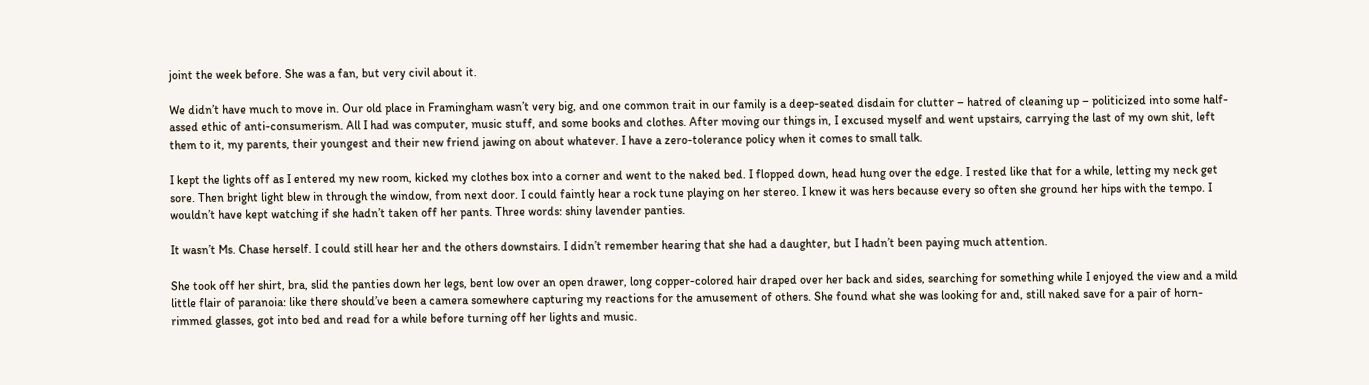joint the week before. She was a fan, but very civil about it.

We didn’t have much to move in. Our old place in Framingham wasn’t very big, and one common trait in our family is a deep-seated disdain for clutter – hatred of cleaning up – politicized into some half-assed ethic of anti-consumerism. All I had was computer, music stuff, and some books and clothes. After moving our things in, I excused myself and went upstairs, carrying the last of my own shit, left them to it, my parents, their youngest and their new friend jawing on about whatever. I have a zero-tolerance policy when it comes to small talk.

I kept the lights off as I entered my new room, kicked my clothes box into a corner and went to the naked bed. I flopped down, head hung over the edge. I rested like that for a while, letting my neck get sore. Then bright light blew in through the window, from next door. I could faintly hear a rock tune playing on her stereo. I knew it was hers because every so often she ground her hips with the tempo. I wouldn’t have kept watching if she hadn’t taken off her pants. Three words: shiny lavender panties.

It wasn’t Ms. Chase herself. I could still hear her and the others downstairs. I didn’t remember hearing that she had a daughter, but I hadn’t been paying much attention.

She took off her shirt, bra, slid the panties down her legs, bent low over an open drawer, long copper-colored hair draped over her back and sides, searching for something while I enjoyed the view and a mild little flair of paranoia: like there should’ve been a camera somewhere capturing my reactions for the amusement of others. She found what she was looking for and, still naked save for a pair of horn-rimmed glasses, got into bed and read for a while before turning off her lights and music.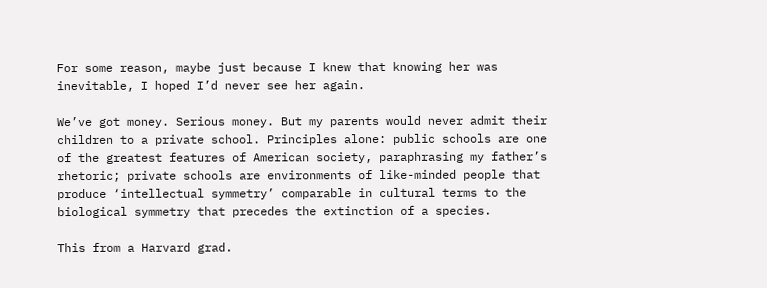For some reason, maybe just because I knew that knowing her was inevitable, I hoped I’d never see her again.

We’ve got money. Serious money. But my parents would never admit their children to a private school. Principles alone: public schools are one of the greatest features of American society, paraphrasing my father’s rhetoric; private schools are environments of like-minded people that produce ‘intellectual symmetry’ comparable in cultural terms to the biological symmetry that precedes the extinction of a species.

This from a Harvard grad.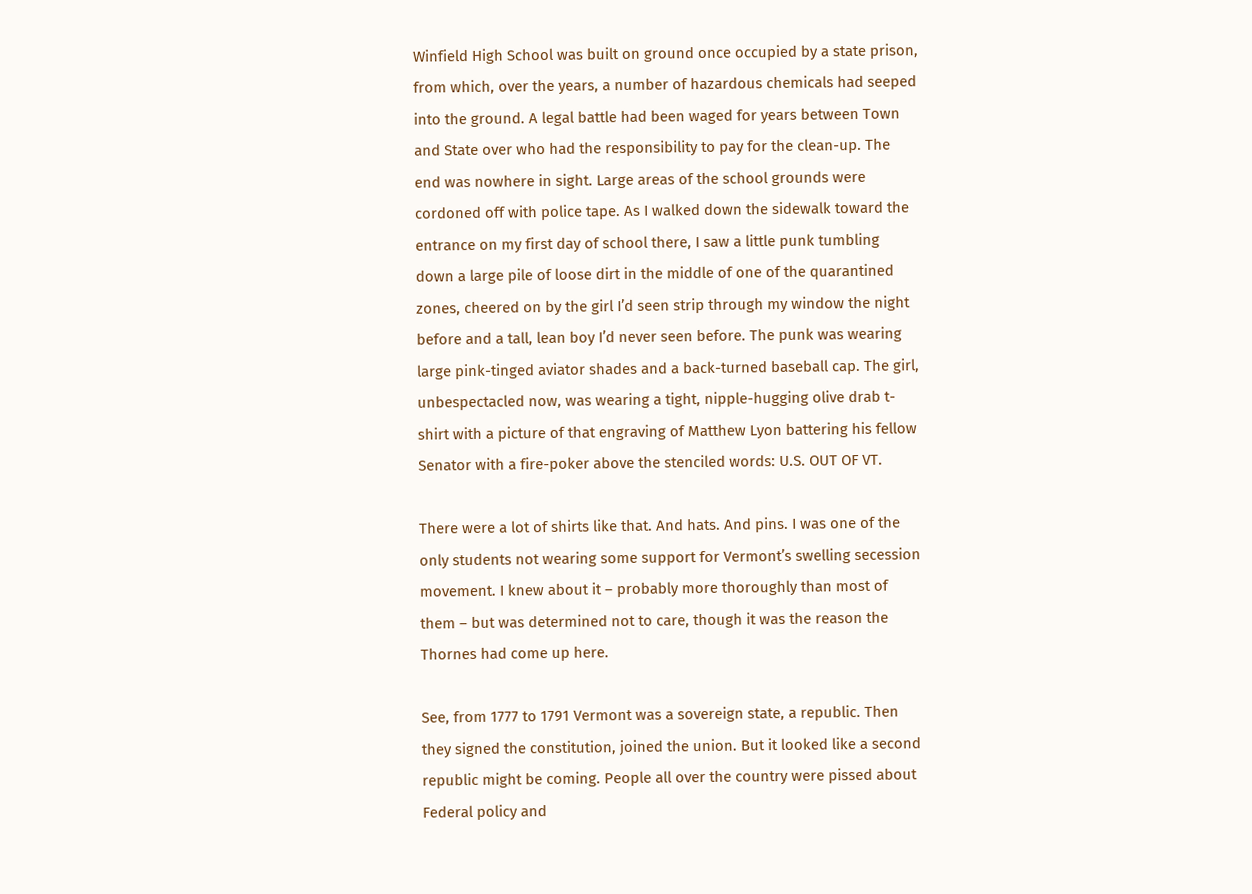Winfield High School was built on ground once occupied by a state prison, from which, over the years, a number of hazardous chemicals had seeped into the ground. A legal battle had been waged for years between Town and State over who had the responsibility to pay for the clean-up. The end was nowhere in sight. Large areas of the school grounds were cordoned off with police tape. As I walked down the sidewalk toward the entrance on my first day of school there, I saw a little punk tumbling down a large pile of loose dirt in the middle of one of the quarantined zones, cheered on by the girl I’d seen strip through my window the night before and a tall, lean boy I’d never seen before. The punk was wearing large pink-tinged aviator shades and a back-turned baseball cap. The girl, unbespectacled now, was wearing a tight, nipple-hugging olive drab t-shirt with a picture of that engraving of Matthew Lyon battering his fellow Senator with a fire-poker above the stenciled words: U.S. OUT OF VT.

There were a lot of shirts like that. And hats. And pins. I was one of the only students not wearing some support for Vermont’s swelling secession movement. I knew about it – probably more thoroughly than most of them – but was determined not to care, though it was the reason the Thornes had come up here.

See, from 1777 to 1791 Vermont was a sovereign state, a republic. Then they signed the constitution, joined the union. But it looked like a second republic might be coming. People all over the country were pissed about Federal policy and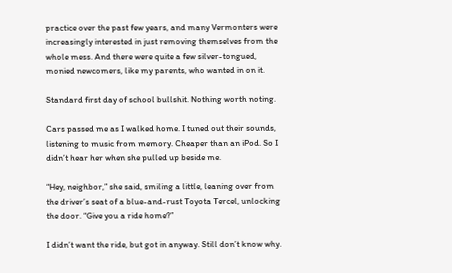practice over the past few years, and many Vermonters were increasingly interested in just removing themselves from the whole mess. And there were quite a few silver-tongued, monied newcomers, like my parents, who wanted in on it.

Standard first day of school bullshit. Nothing worth noting.

Cars passed me as I walked home. I tuned out their sounds, listening to music from memory. Cheaper than an iPod. So I didn’t hear her when she pulled up beside me.

“Hey, neighbor,” she said, smiling a little, leaning over from the driver’s seat of a blue-and-rust Toyota Tercel, unlocking the door. “Give you a ride home?”

I didn’t want the ride, but got in anyway. Still don’t know why.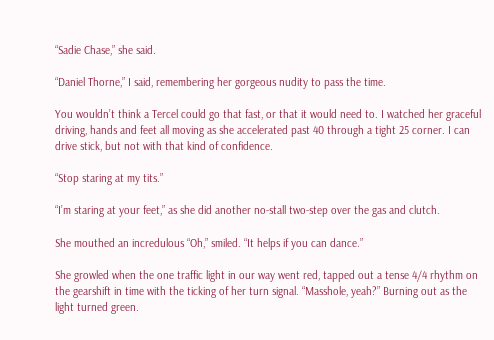“Sadie Chase,” she said.

“Daniel Thorne,” I said, remembering her gorgeous nudity to pass the time.

You wouldn’t think a Tercel could go that fast, or that it would need to. I watched her graceful driving, hands and feet all moving as she accelerated past 40 through a tight 25 corner. I can drive stick, but not with that kind of confidence.

“Stop staring at my tits.”

“I’m staring at your feet,” as she did another no-stall two-step over the gas and clutch.

She mouthed an incredulous “Oh,” smiled. “It helps if you can dance.”

She growled when the one traffic light in our way went red, tapped out a tense 4/4 rhythm on the gearshift in time with the ticking of her turn signal. “Masshole, yeah?” Burning out as the light turned green.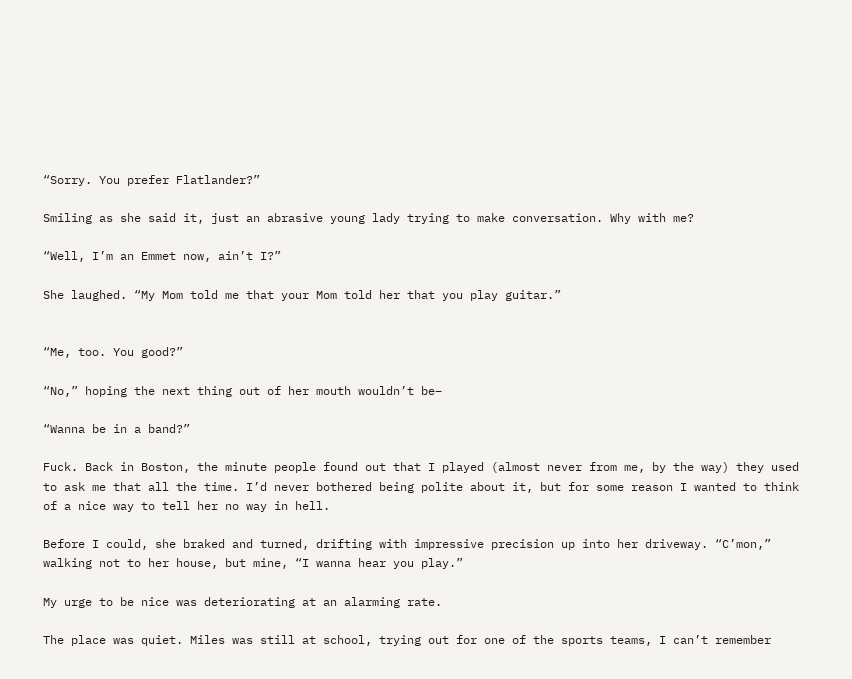“Sorry. You prefer Flatlander?”

Smiling as she said it, just an abrasive young lady trying to make conversation. Why with me?

“Well, I’m an Emmet now, ain’t I?”

She laughed. “My Mom told me that your Mom told her that you play guitar.”


“Me, too. You good?”

“No,” hoping the next thing out of her mouth wouldn’t be–

“Wanna be in a band?”

Fuck. Back in Boston, the minute people found out that I played (almost never from me, by the way) they used to ask me that all the time. I’d never bothered being polite about it, but for some reason I wanted to think of a nice way to tell her no way in hell.

Before I could, she braked and turned, drifting with impressive precision up into her driveway. “C’mon,” walking not to her house, but mine, “I wanna hear you play.”

My urge to be nice was deteriorating at an alarming rate.

The place was quiet. Miles was still at school, trying out for one of the sports teams, I can’t remember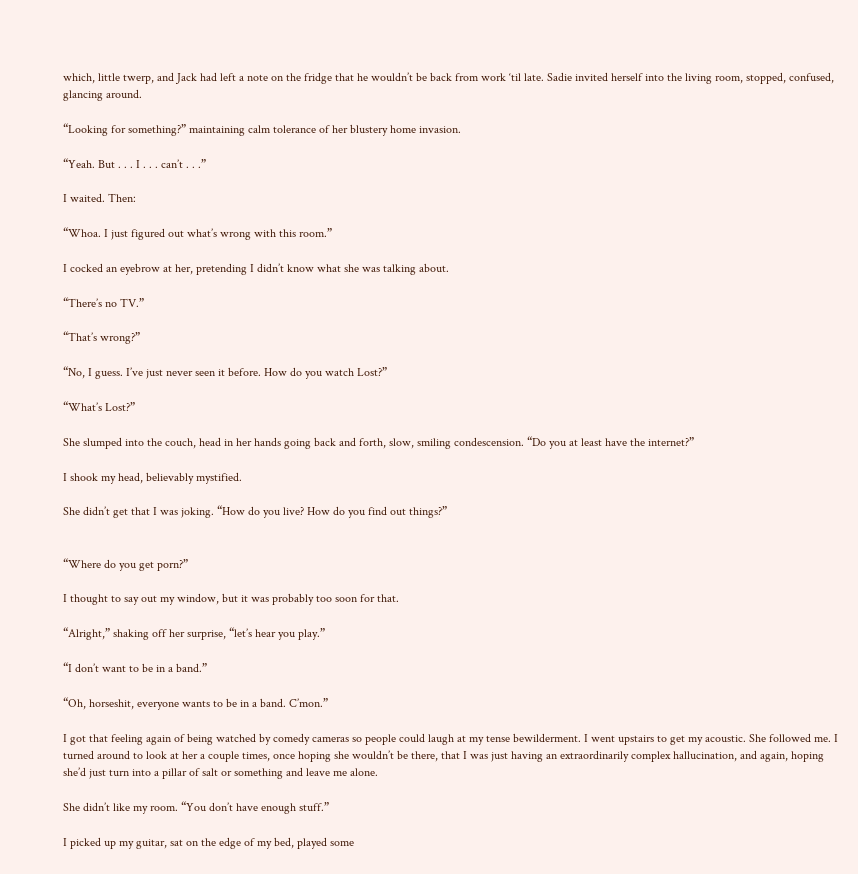which, little twerp, and Jack had left a note on the fridge that he wouldn’t be back from work ‘til late. Sadie invited herself into the living room, stopped, confused, glancing around.

“Looking for something?” maintaining calm tolerance of her blustery home invasion.

“Yeah. But . . . I . . . can’t . . .”

I waited. Then:

“Whoa. I just figured out what’s wrong with this room.”

I cocked an eyebrow at her, pretending I didn’t know what she was talking about.

“There’s no TV.”

“That’s wrong?”

“No, I guess. I’ve just never seen it before. How do you watch Lost?”

“What’s Lost?”

She slumped into the couch, head in her hands going back and forth, slow, smiling condescension. “Do you at least have the internet?”

I shook my head, believably mystified.

She didn’t get that I was joking. “How do you live? How do you find out things?”


“Where do you get porn?”

I thought to say out my window, but it was probably too soon for that.

“Alright,” shaking off her surprise, “let’s hear you play.”

“I don’t want to be in a band.”

“Oh, horseshit, everyone wants to be in a band. C’mon.”

I got that feeling again of being watched by comedy cameras so people could laugh at my tense bewilderment. I went upstairs to get my acoustic. She followed me. I turned around to look at her a couple times, once hoping she wouldn’t be there, that I was just having an extraordinarily complex hallucination, and again, hoping she’d just turn into a pillar of salt or something and leave me alone.

She didn’t like my room. “You don’t have enough stuff.”

I picked up my guitar, sat on the edge of my bed, played some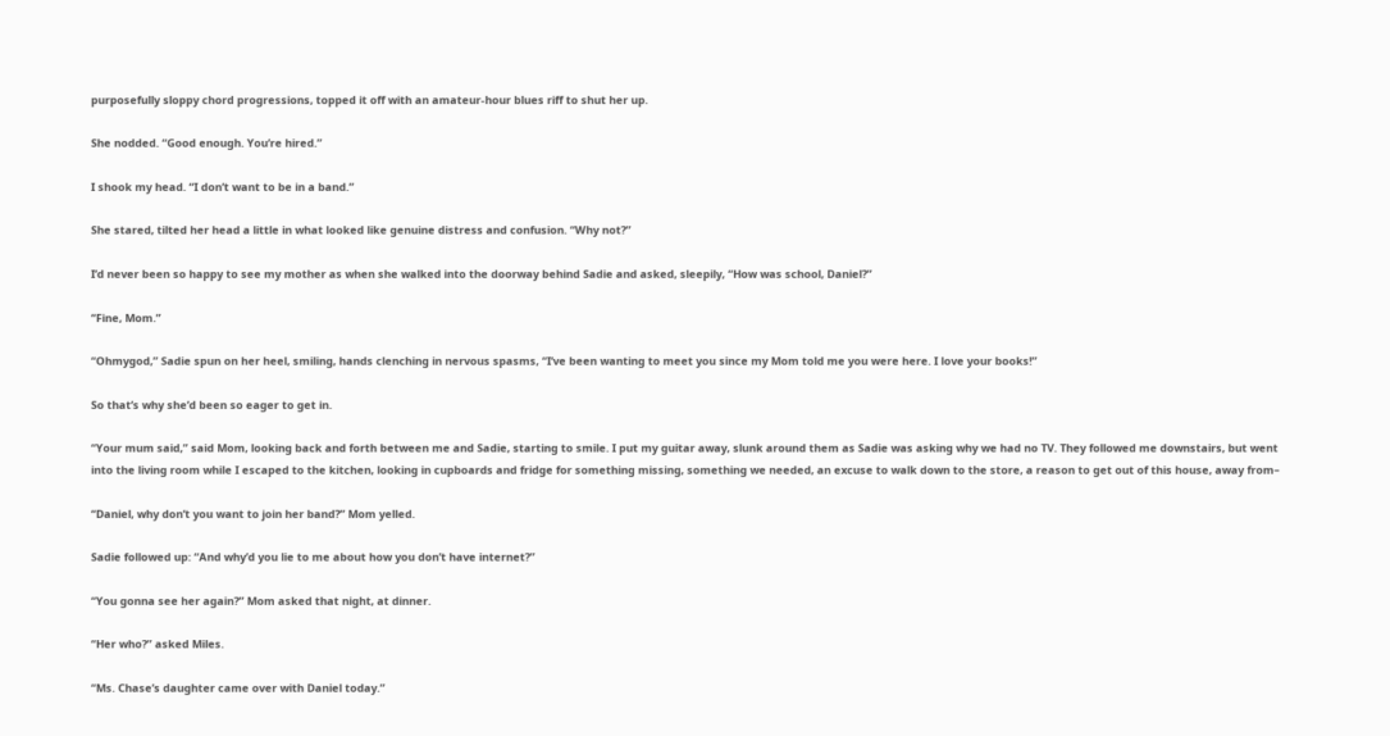purposefully sloppy chord progressions, topped it off with an amateur-hour blues riff to shut her up.

She nodded. “Good enough. You’re hired.”

I shook my head. “I don’t want to be in a band.”

She stared, tilted her head a little in what looked like genuine distress and confusion. “Why not?”

I’d never been so happy to see my mother as when she walked into the doorway behind Sadie and asked, sleepily, “How was school, Daniel?”

“Fine, Mom.”

“Ohmygod,” Sadie spun on her heel, smiling, hands clenching in nervous spasms, “I’ve been wanting to meet you since my Mom told me you were here. I love your books!”

So that’s why she’d been so eager to get in.

“Your mum said,” said Mom, looking back and forth between me and Sadie, starting to smile. I put my guitar away, slunk around them as Sadie was asking why we had no TV. They followed me downstairs, but went into the living room while I escaped to the kitchen, looking in cupboards and fridge for something missing, something we needed, an excuse to walk down to the store, a reason to get out of this house, away from–

“Daniel, why don’t you want to join her band?” Mom yelled.

Sadie followed up: “And why’d you lie to me about how you don’t have internet?”

“You gonna see her again?” Mom asked that night, at dinner.

“Her who?” asked Miles.

“Ms. Chase’s daughter came over with Daniel today.”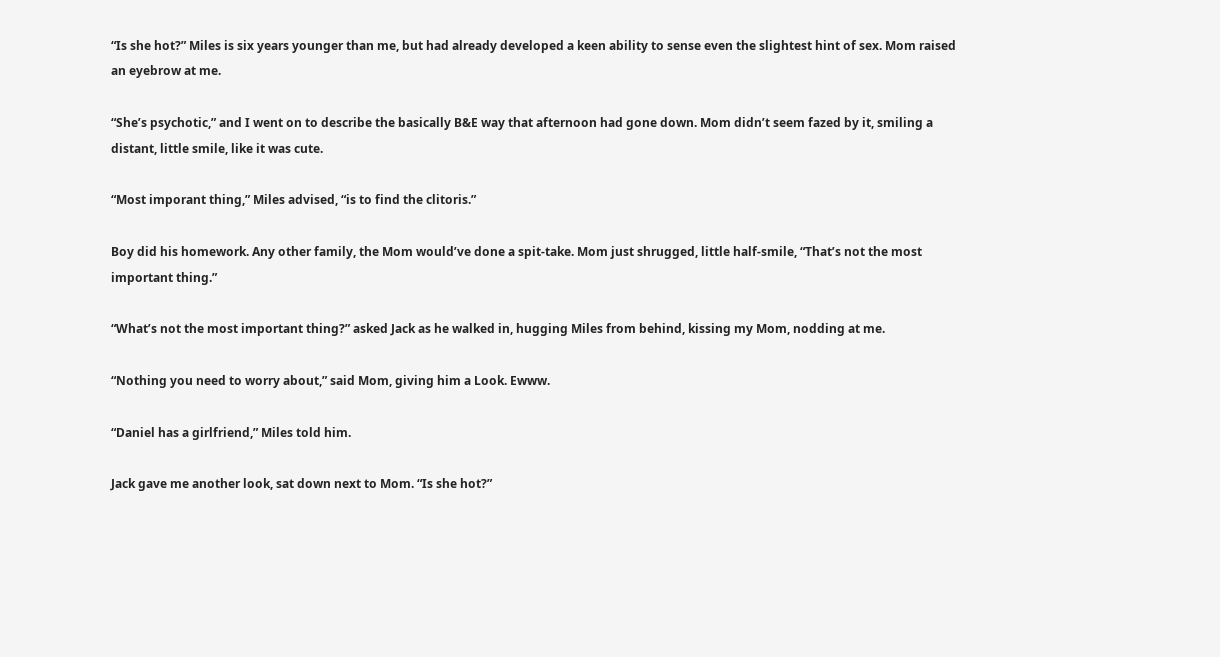“Is she hot?” Miles is six years younger than me, but had already developed a keen ability to sense even the slightest hint of sex. Mom raised an eyebrow at me.

“She’s psychotic,” and I went on to describe the basically B&E way that afternoon had gone down. Mom didn’t seem fazed by it, smiling a distant, little smile, like it was cute.

“Most imporant thing,” Miles advised, “is to find the clitoris.”

Boy did his homework. Any other family, the Mom would’ve done a spit-take. Mom just shrugged, little half-smile, “That’s not the most important thing.”

“What’s not the most important thing?” asked Jack as he walked in, hugging Miles from behind, kissing my Mom, nodding at me.

“Nothing you need to worry about,” said Mom, giving him a Look. Ewww.

“Daniel has a girlfriend,” Miles told him.

Jack gave me another look, sat down next to Mom. “Is she hot?”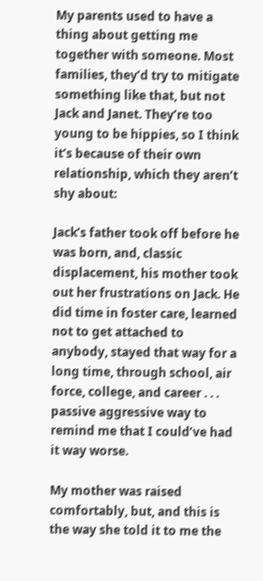My parents used to have a thing about getting me together with someone. Most families, they’d try to mitigate something like that, but not Jack and Janet. They’re too young to be hippies, so I think it’s because of their own relationship, which they aren’t shy about:

Jack’s father took off before he was born, and, classic displacement, his mother took out her frustrations on Jack. He did time in foster care, learned not to get attached to anybody, stayed that way for a long time, through school, air force, college, and career . . . passive aggressive way to remind me that I could’ve had it way worse.

My mother was raised comfortably, but, and this is the way she told it to me the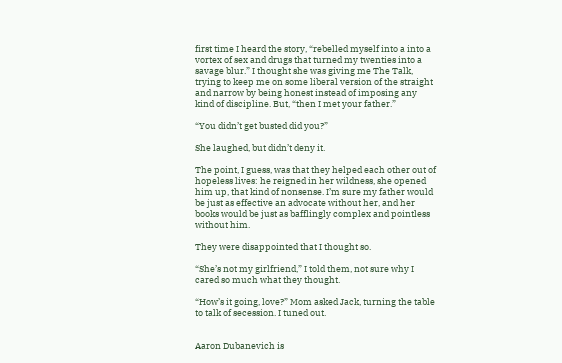first time I heard the story, “rebelled myself into a into a vortex of sex and drugs that turned my twenties into a savage blur.” I thought she was giving me The Talk, trying to keep me on some liberal version of the straight and narrow by being honest instead of imposing any kind of discipline. But, “then I met your father.”

“You didn’t get busted did you?”

She laughed, but didn’t deny it.

The point, I guess, was that they helped each other out of hopeless lives: he reigned in her wildness, she opened him up, that kind of nonsense. I’m sure my father would be just as effective an advocate without her, and her books would be just as bafflingly complex and pointless without him.

They were disappointed that I thought so.

“She’s not my girlfriend,” I told them, not sure why I cared so much what they thought.

“How’s it going, love?” Mom asked Jack, turning the table to talk of secession. I tuned out.


Aaron Dubanevich is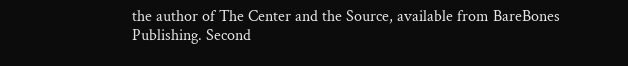the author of The Center and the Source, available from BareBones Publishing. Second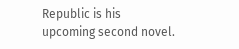Republic is his upcoming second novel.